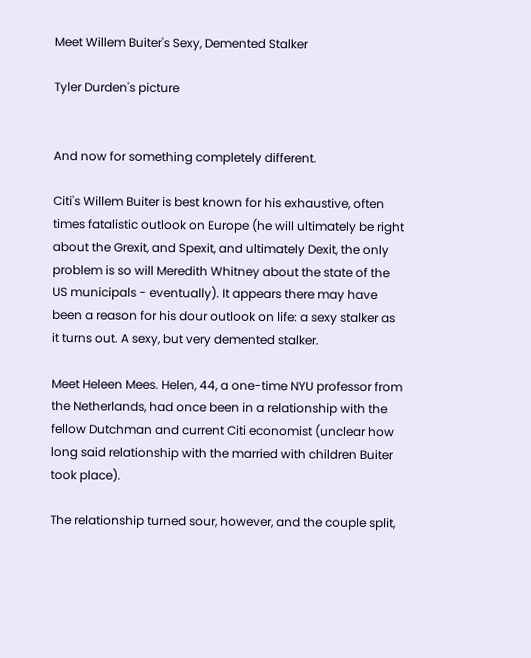Meet Willem Buiter's Sexy, Demented Stalker

Tyler Durden's picture


And now for something completely different.

Citi's Willem Buiter is best known for his exhaustive, often times fatalistic outlook on Europe (he will ultimately be right about the Grexit, and Spexit, and ultimately Dexit, the only problem is so will Meredith Whitney about the state of the US municipals - eventually). It appears there may have been a reason for his dour outlook on life: a sexy stalker as it turns out. A sexy, but very demented stalker.

Meet Heleen Mees. Helen, 44, a one-time NYU professor from the Netherlands, had once been in a relationship with the fellow Dutchman and current Citi economist (unclear how long said relationship with the married with children Buiter took place).

The relationship turned sour, however, and the couple split,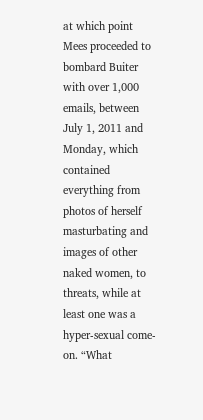at which point Mees proceeded to bombard Buiter with over 1,000 emails, between July 1, 2011 and Monday, which contained everything from photos of herself masturbating and images of other naked women, to threats, while at least one was a hyper-sexual come-on. “What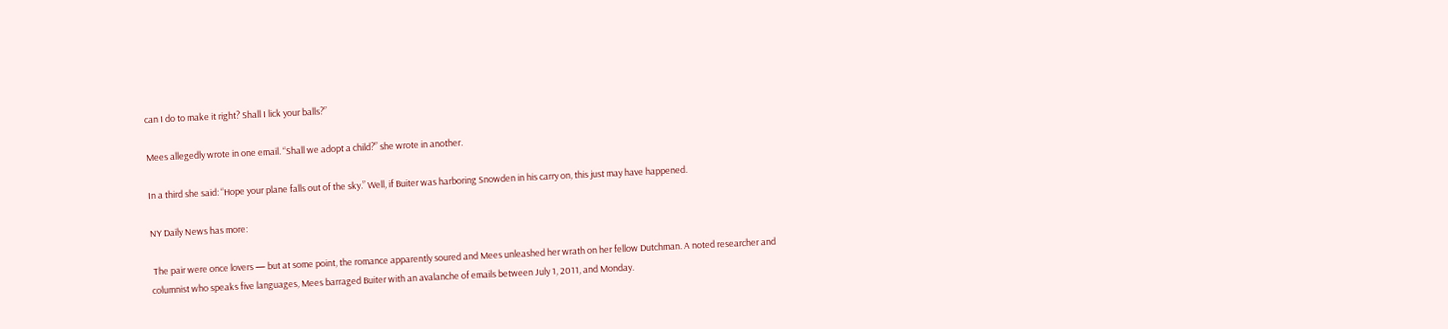can I do to make it right? Shall I lick your balls?”

Mees allegedly wrote in one email. “Shall we adopt a child?” she wrote in another.

In a third she said: “Hope your plane falls out of the sky.” Well, if Buiter was harboring Snowden in his carry on, this just may have happened.

NY Daily News has more:

 The pair were once lovers — but at some point, the romance apparently soured and Mees unleashed her wrath on her fellow Dutchman. A noted researcher and columnist who speaks five languages, Mees barraged Buiter with an avalanche of emails between July 1, 2011, and Monday.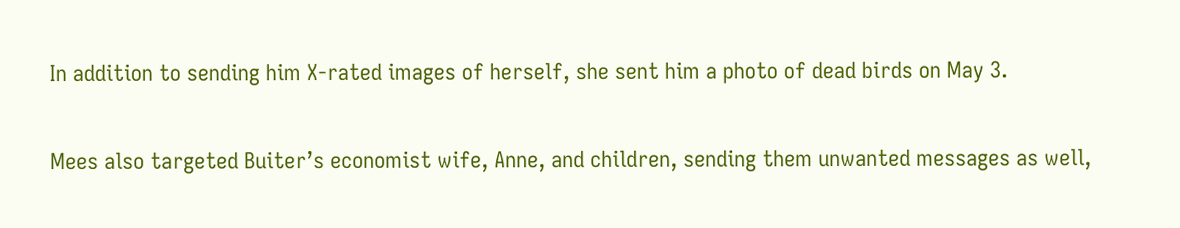In addition to sending him X-rated images of herself, she sent him a photo of dead birds on May 3.


Mees also targeted Buiter’s economist wife, Anne, and children, sending them unwanted messages as well,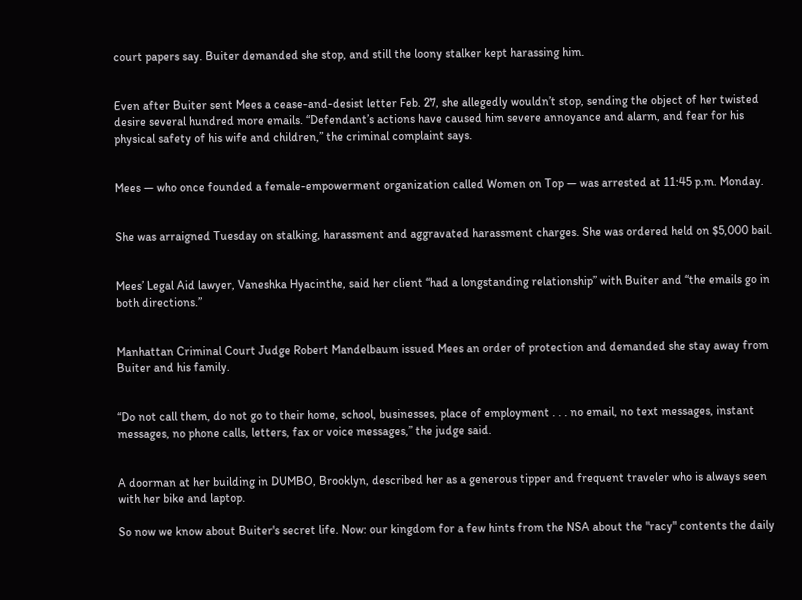court papers say. Buiter demanded she stop, and still the loony stalker kept harassing him.


Even after Buiter sent Mees a cease-and-desist letter Feb. 27, she allegedly wouldn’t stop, sending the object of her twisted desire several hundred more emails. “Defendant’s actions have caused him severe annoyance and alarm, and fear for his physical safety of his wife and children,” the criminal complaint says.


Mees — who once founded a female-empowerment organization called Women on Top — was arrested at 11:45 p.m. Monday.


She was arraigned Tuesday on stalking, harassment and aggravated harassment charges. She was ordered held on $5,000 bail.


Mees’ Legal Aid lawyer, Vaneshka Hyacinthe, said her client “had a longstanding relationship” with Buiter and “the emails go in both directions.”


Manhattan Criminal Court Judge Robert Mandelbaum issued Mees an order of protection and demanded she stay away from Buiter and his family.


“Do not call them, do not go to their home, school, businesses, place of employment . . . no email, no text messages, instant messages, no phone calls, letters, fax or voice messages,” the judge said.


A doorman at her building in DUMBO, Brooklyn, described her as a generous tipper and frequent traveler who is always seen with her bike and laptop.

So now we know about Buiter's secret life. Now: our kingdom for a few hints from the NSA about the "racy" contents the daily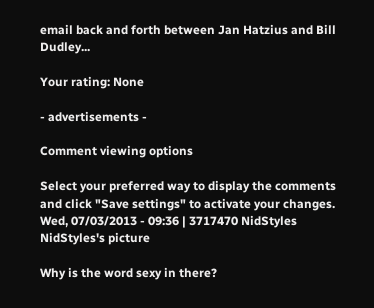email back and forth between Jan Hatzius and Bill Dudley...

Your rating: None

- advertisements -

Comment viewing options

Select your preferred way to display the comments and click "Save settings" to activate your changes.
Wed, 07/03/2013 - 09:36 | 3717470 NidStyles
NidStyles's picture

Why is the word sexy in there?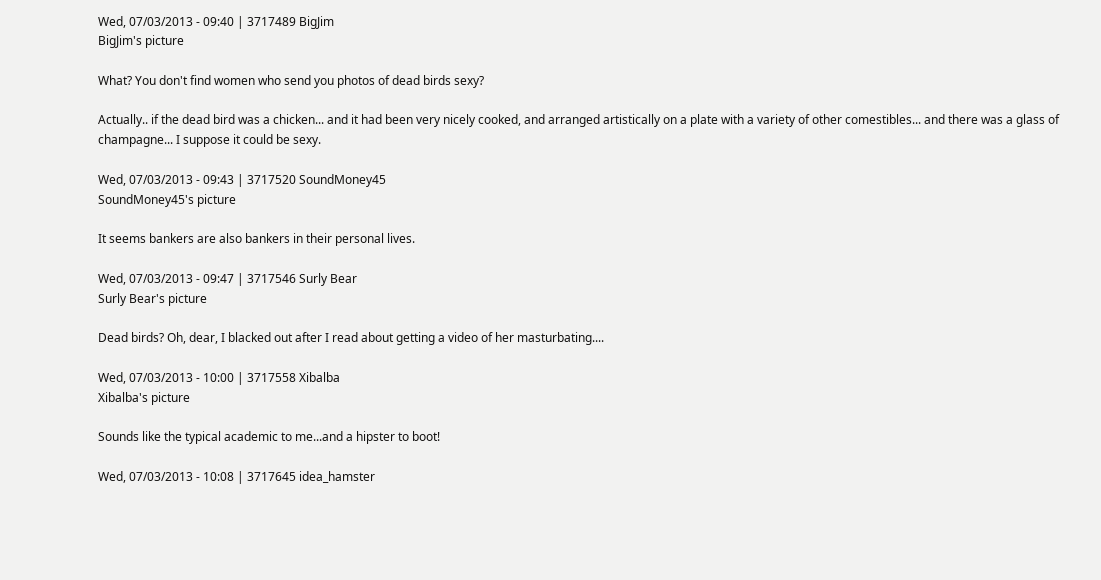Wed, 07/03/2013 - 09:40 | 3717489 BigJim
BigJim's picture

What? You don't find women who send you photos of dead birds sexy?

Actually.. if the dead bird was a chicken... and it had been very nicely cooked, and arranged artistically on a plate with a variety of other comestibles... and there was a glass of champagne... I suppose it could be sexy.

Wed, 07/03/2013 - 09:43 | 3717520 SoundMoney45
SoundMoney45's picture

It seems bankers are also bankers in their personal lives.

Wed, 07/03/2013 - 09:47 | 3717546 Surly Bear
Surly Bear's picture

Dead birds? Oh, dear, I blacked out after I read about getting a video of her masturbating....

Wed, 07/03/2013 - 10:00 | 3717558 Xibalba
Xibalba's picture

Sounds like the typical academic to me...and a hipster to boot!

Wed, 07/03/2013 - 10:08 | 3717645 idea_hamster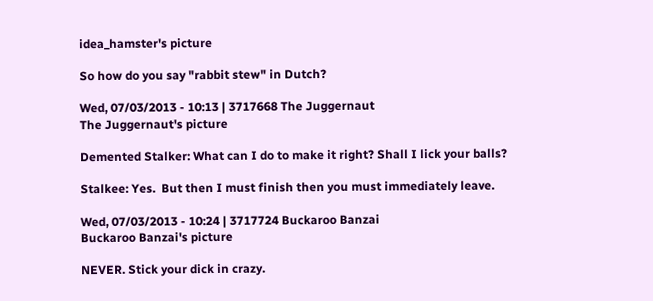idea_hamster's picture

So how do you say "rabbit stew" in Dutch?

Wed, 07/03/2013 - 10:13 | 3717668 The Juggernaut
The Juggernaut's picture

Demented Stalker: What can I do to make it right? Shall I lick your balls?

Stalkee: Yes.  But then I must finish then you must immediately leave.

Wed, 07/03/2013 - 10:24 | 3717724 Buckaroo Banzai
Buckaroo Banzai's picture

NEVER. Stick your dick in crazy.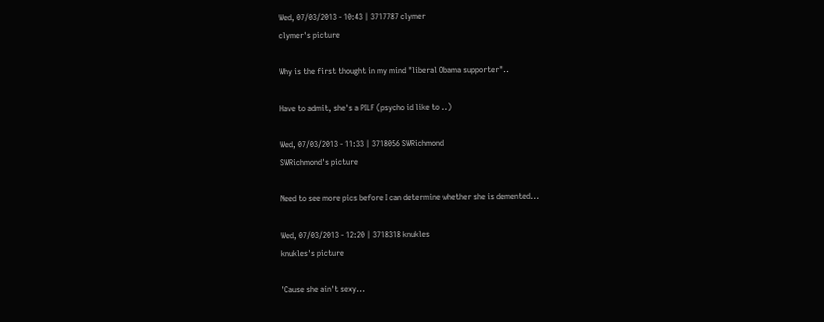Wed, 07/03/2013 - 10:43 | 3717787 clymer
clymer's picture

Why is the first thought in my mind "liberal Obama supporter"..

Have to admit, she's a PILF (psycho id like to ..)

Wed, 07/03/2013 - 11:33 | 3718056 SWRichmond
SWRichmond's picture

Need to see more pics before I can determine whether she is demented...

Wed, 07/03/2013 - 12:20 | 3718318 knukles
knukles's picture

'Cause she ain't sexy...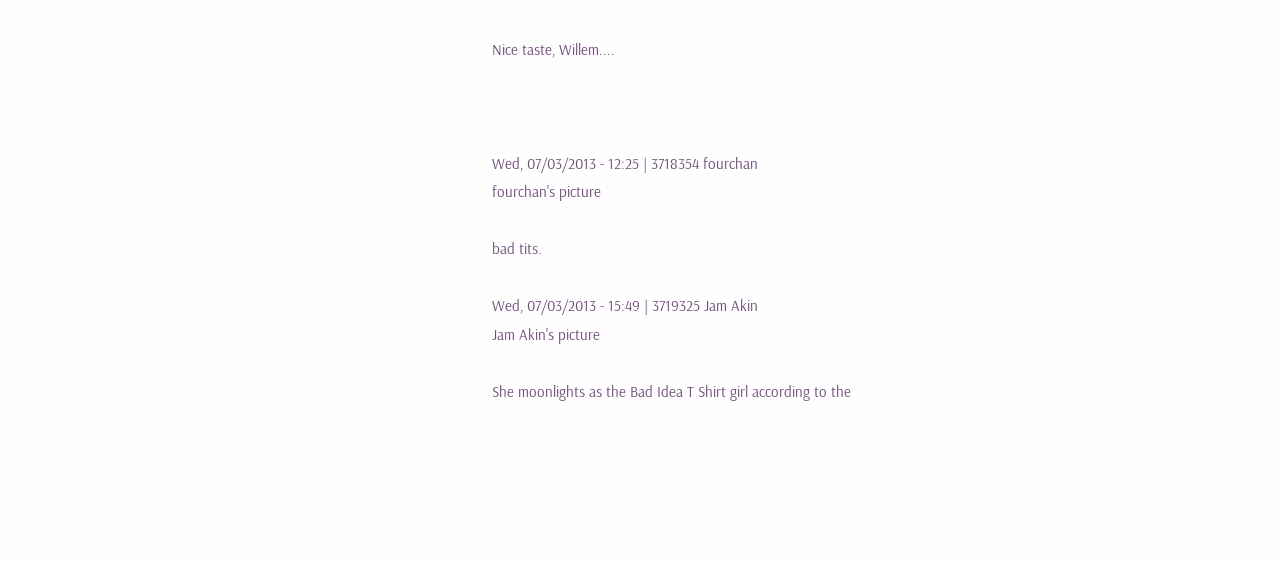Nice taste, Willem....



Wed, 07/03/2013 - 12:25 | 3718354 fourchan
fourchan's picture

bad tits.

Wed, 07/03/2013 - 15:49 | 3719325 Jam Akin
Jam Akin's picture

She moonlights as the Bad Idea T Shirt girl according to the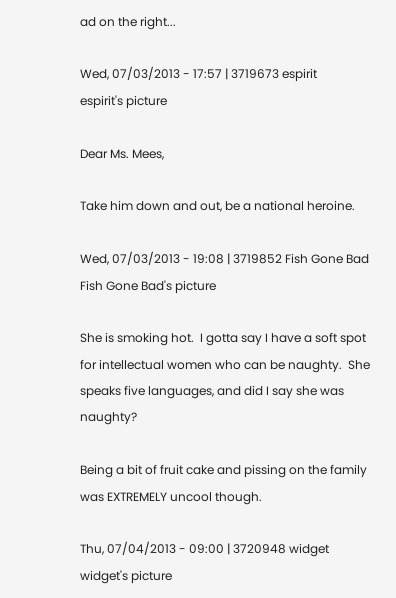ad on the right...

Wed, 07/03/2013 - 17:57 | 3719673 espirit
espirit's picture

Dear Ms. Mees,

Take him down and out, be a national heroine.

Wed, 07/03/2013 - 19:08 | 3719852 Fish Gone Bad
Fish Gone Bad's picture

She is smoking hot.  I gotta say I have a soft spot for intellectual women who can be naughty.  She speaks five languages, and did I say she was naughty?

Being a bit of fruit cake and pissing on the family was EXTREMELY uncool though.

Thu, 07/04/2013 - 09:00 | 3720948 widget
widget's picture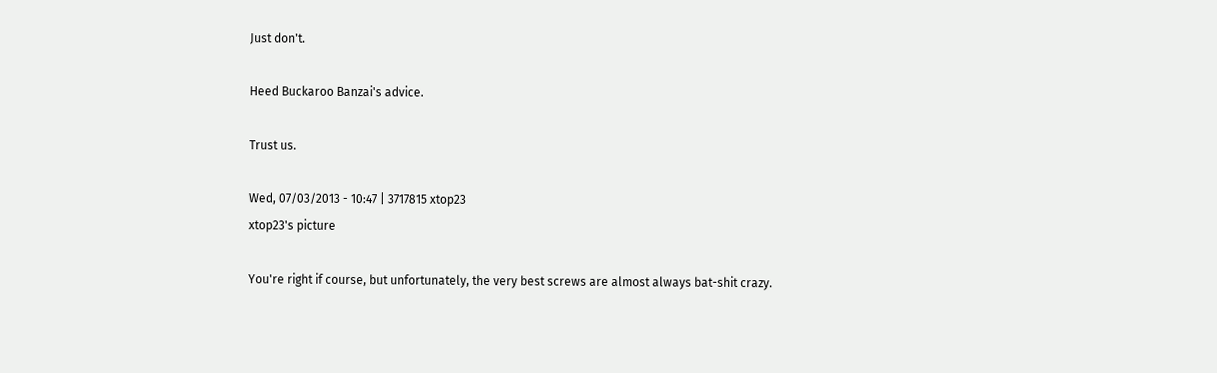Just don't.

Heed Buckaroo Banzai's advice.

Trust us.

Wed, 07/03/2013 - 10:47 | 3717815 xtop23
xtop23's picture

You're right if course, but unfortunately, the very best screws are almost always bat-shit crazy.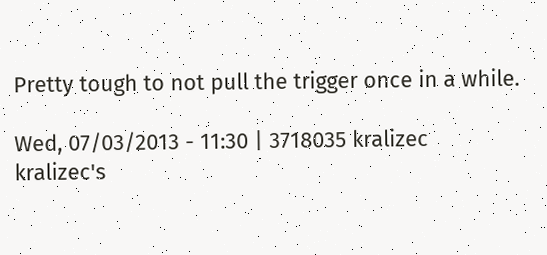Pretty tough to not pull the trigger once in a while.

Wed, 07/03/2013 - 11:30 | 3718035 kralizec
kralizec's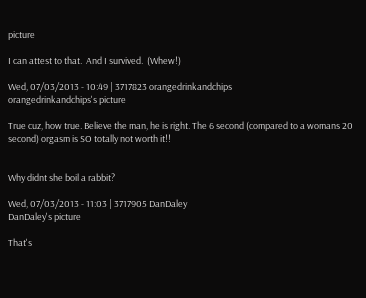picture

I can attest to that.  And I survived.  (Whew!)

Wed, 07/03/2013 - 10:49 | 3717823 orangedrinkandchips
orangedrinkandchips's picture

True cuz, how true. Believe the man, he is right. The 6 second (compared to a womans 20 second) orgasm is SO totally not worth it!!


Why didnt she boil a rabbit?

Wed, 07/03/2013 - 11:03 | 3717905 DanDaley
DanDaley's picture

That's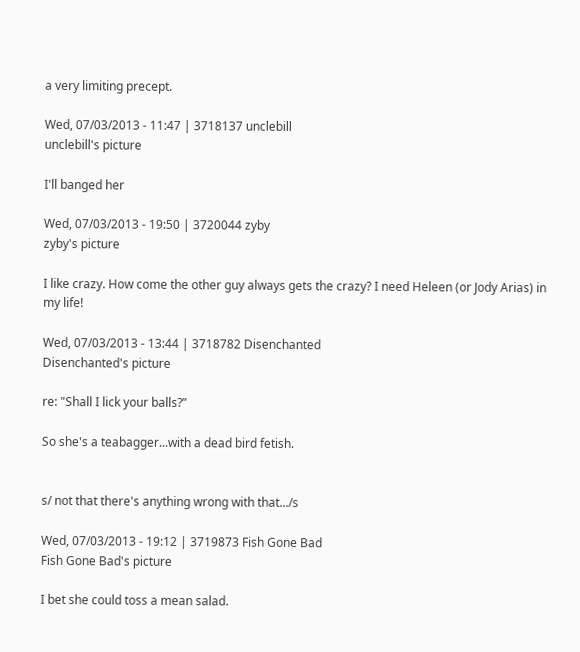a very limiting precept.

Wed, 07/03/2013 - 11:47 | 3718137 unclebill
unclebill's picture

I'll banged her

Wed, 07/03/2013 - 19:50 | 3720044 zyby
zyby's picture

I like crazy. How come the other guy always gets the crazy? I need Heleen (or Jody Arias) in my life!

Wed, 07/03/2013 - 13:44 | 3718782 Disenchanted
Disenchanted's picture

re: "Shall I lick your balls?”

So she's a teabagger...with a dead bird fetish.


s/ not that there's anything wrong with that.../s

Wed, 07/03/2013 - 19:12 | 3719873 Fish Gone Bad
Fish Gone Bad's picture

I bet she could toss a mean salad.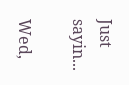Just sayin...

Wed,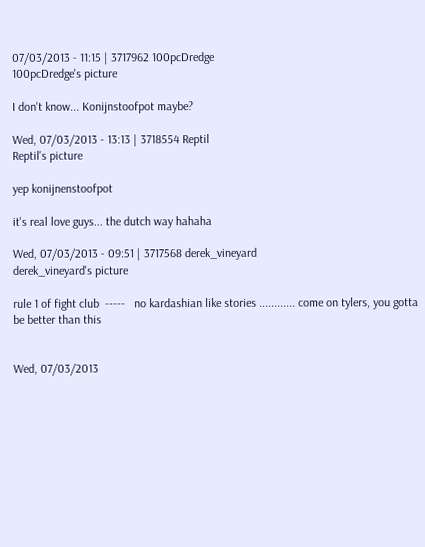07/03/2013 - 11:15 | 3717962 100pcDredge
100pcDredge's picture

I don't know... Konijnstoofpot maybe?

Wed, 07/03/2013 - 13:13 | 3718554 Reptil
Reptil's picture

yep konijnenstoofpot

it's real love guys... the dutch way hahaha

Wed, 07/03/2013 - 09:51 | 3717568 derek_vineyard
derek_vineyard's picture

rule 1 of fight club  -----   no kardashian like stories ............ come on tylers, you gotta be better than this


Wed, 07/03/2013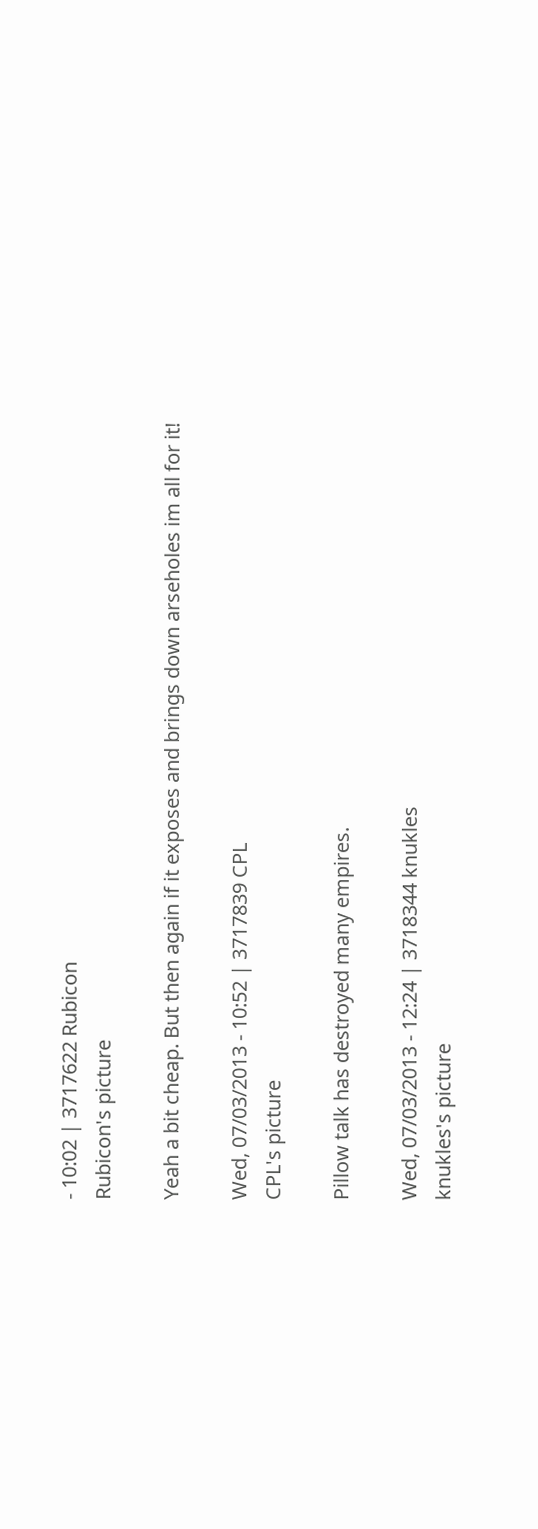- 10:02 | 3717622 Rubicon
Rubicon's picture

Yeah a bit cheap. But then again if it exposes and brings down arseholes im all for it!

Wed, 07/03/2013 - 10:52 | 3717839 CPL
CPL's picture

Pillow talk has destroyed many empires.

Wed, 07/03/2013 - 12:24 | 3718344 knukles
knukles's picture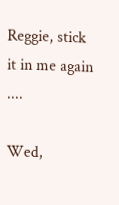Reggie, stick it in me again ....

Wed,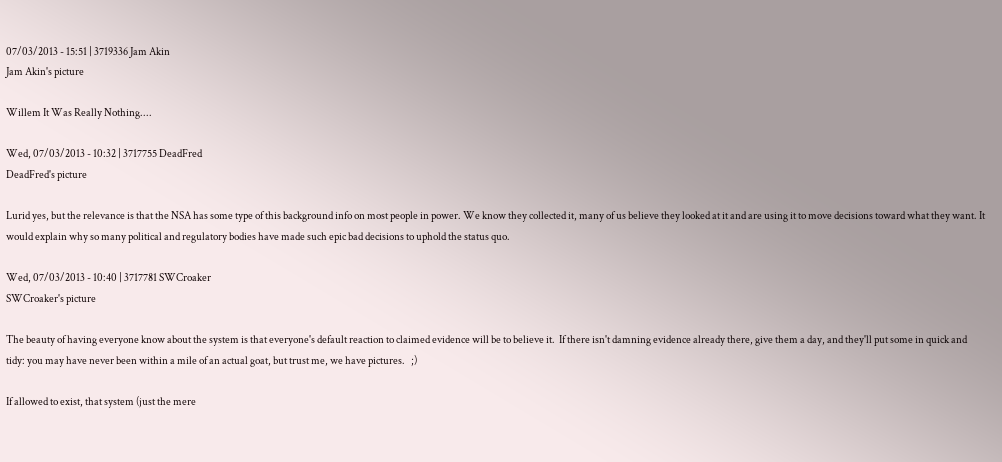07/03/2013 - 15:51 | 3719336 Jam Akin
Jam Akin's picture

Willem It Was Really Nothing....

Wed, 07/03/2013 - 10:32 | 3717755 DeadFred
DeadFred's picture

Lurid yes, but the relevance is that the NSA has some type of this background info on most people in power. We know they collected it, many of us believe they looked at it and are using it to move decisions toward what they want. It would explain why so many political and regulatory bodies have made such epic bad decisions to uphold the status quo.

Wed, 07/03/2013 - 10:40 | 3717781 SWCroaker
SWCroaker's picture

The beauty of having everyone know about the system is that everyone's default reaction to claimed evidence will be to believe it.  If there isn't damning evidence already there, give them a day, and they'll put some in quick and tidy: you may have never been within a mile of an actual goat, but trust me, we have pictures.   ;)

If allowed to exist, that system (just the mere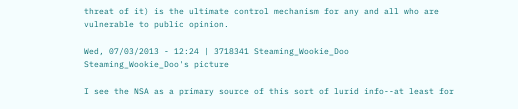threat of it) is the ultimate control mechanism for any and all who are vulnerable to public opinion.

Wed, 07/03/2013 - 12:24 | 3718341 Steaming_Wookie_Doo
Steaming_Wookie_Doo's picture

I see the NSA as a primary source of this sort of lurid info--at least for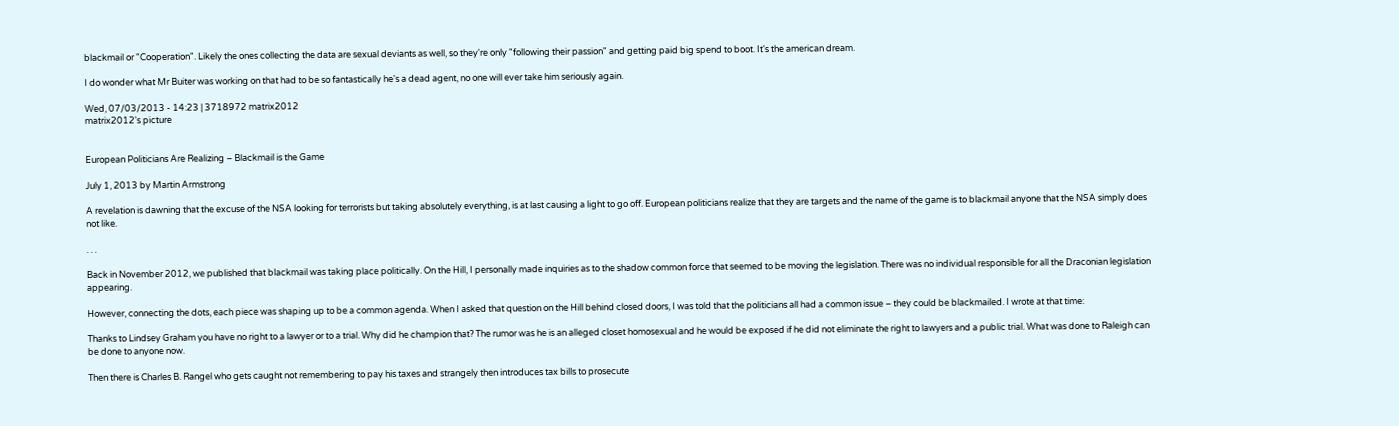blackmail or "Cooperation". Likely the ones collecting the data are sexual deviants as well, so they're only "following their passion" and getting paid big spend to boot. It's the american dream.

I do wonder what Mr Buiter was working on that had to be so fantastically he's a dead agent, no one will ever take him seriously again.

Wed, 07/03/2013 - 14:23 | 3718972 matrix2012
matrix2012's picture


European Politicians Are Realizing – Blackmail is the Game

July 1, 2013 by Martin Armstrong

A revelation is dawning that the excuse of the NSA looking for terrorists but taking absolutely everything, is at last causing a light to go off. European politicians realize that they are targets and the name of the game is to blackmail anyone that the NSA simply does not like.

. . .

Back in November 2012, we published that blackmail was taking place politically. On the Hill, I personally made inquiries as to the shadow common force that seemed to be moving the legislation. There was no individual responsible for all the Draconian legislation appearing.

However, connecting the dots, each piece was shaping up to be a common agenda. When I asked that question on the Hill behind closed doors, I was told that the politicians all had a common issue – they could be blackmailed. I wrote at that time:

Thanks to Lindsey Graham you have no right to a lawyer or to a trial. Why did he champion that? The rumor was he is an alleged closet homosexual and he would be exposed if he did not eliminate the right to lawyers and a public trial. What was done to Raleigh can be done to anyone now.

Then there is Charles B. Rangel who gets caught not remembering to pay his taxes and strangely then introduces tax bills to prosecute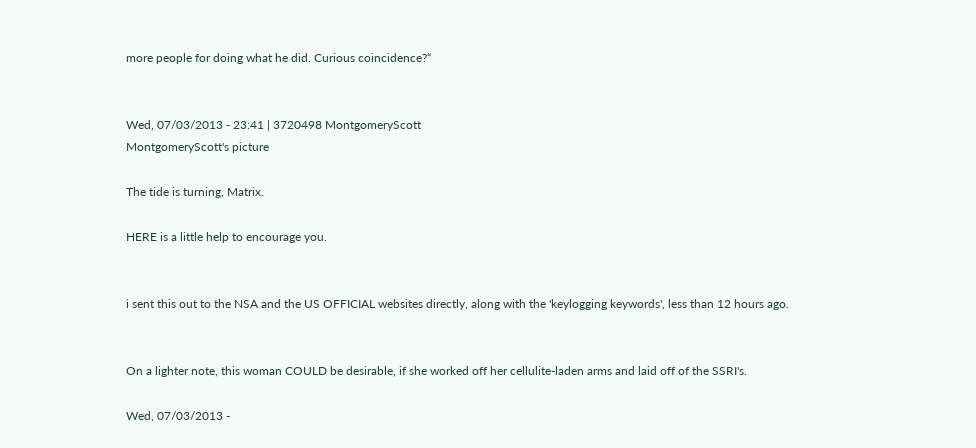more people for doing what he did. Curious coincidence?“


Wed, 07/03/2013 - 23:41 | 3720498 MontgomeryScott
MontgomeryScott's picture

The tide is turning, Matrix.

HERE is a little help to encourage you.


i sent this out to the NSA and the US OFFICIAL websites directly, along with the 'keylogging keywords', less than 12 hours ago.


On a lighter note, this woman COULD be desirable, if she worked off her cellulite-laden arms and laid off of the SSRI's.

Wed, 07/03/2013 -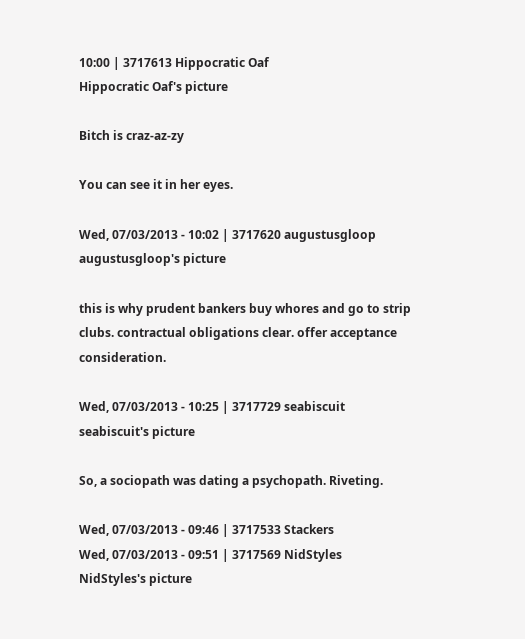10:00 | 3717613 Hippocratic Oaf
Hippocratic Oaf's picture

Bitch is craz-az-zy

You can see it in her eyes.

Wed, 07/03/2013 - 10:02 | 3717620 augustusgloop
augustusgloop's picture

this is why prudent bankers buy whores and go to strip clubs. contractual obligations clear. offer acceptance consideration.

Wed, 07/03/2013 - 10:25 | 3717729 seabiscuit
seabiscuit's picture

So, a sociopath was dating a psychopath. Riveting.

Wed, 07/03/2013 - 09:46 | 3717533 Stackers
Wed, 07/03/2013 - 09:51 | 3717569 NidStyles
NidStyles's picture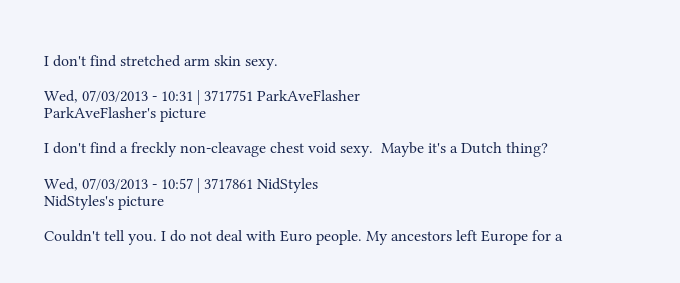I don't find stretched arm skin sexy.

Wed, 07/03/2013 - 10:31 | 3717751 ParkAveFlasher
ParkAveFlasher's picture

I don't find a freckly non-cleavage chest void sexy.  Maybe it's a Dutch thing?

Wed, 07/03/2013 - 10:57 | 3717861 NidStyles
NidStyles's picture

Couldn't tell you. I do not deal with Euro people. My ancestors left Europe for a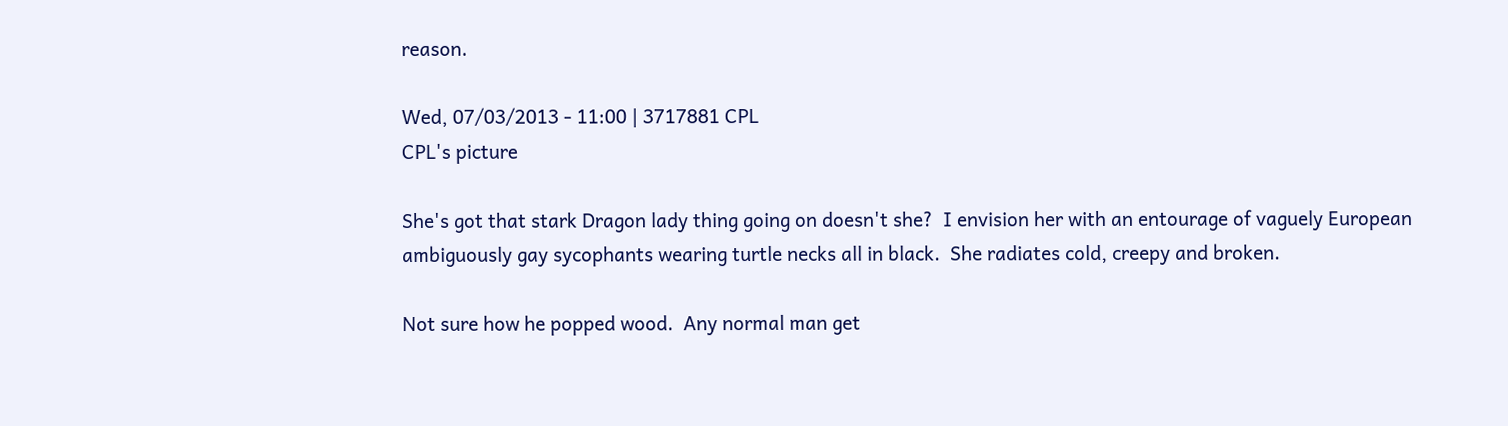reason.

Wed, 07/03/2013 - 11:00 | 3717881 CPL
CPL's picture

She's got that stark Dragon lady thing going on doesn't she?  I envision her with an entourage of vaguely European ambiguously gay sycophants wearing turtle necks all in black.  She radiates cold, creepy and broken.

Not sure how he popped wood.  Any normal man get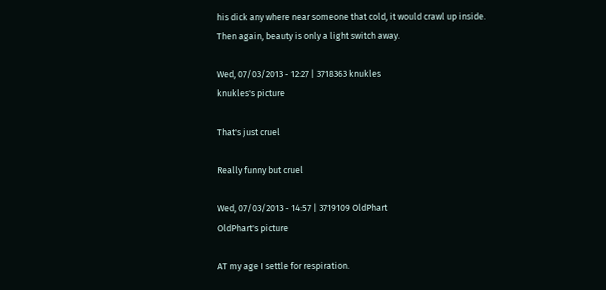his dick any where near someone that cold, it would crawl up inside.  Then again, beauty is only a light switch away.

Wed, 07/03/2013 - 12:27 | 3718363 knukles
knukles's picture

That's just cruel

Really funny but cruel

Wed, 07/03/2013 - 14:57 | 3719109 OldPhart
OldPhart's picture

AT my age I settle for respiration.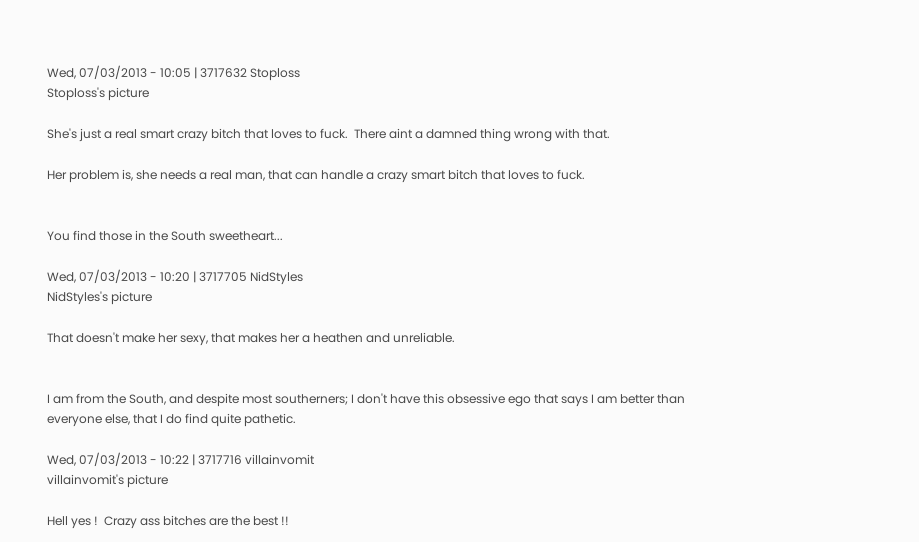Wed, 07/03/2013 - 10:05 | 3717632 Stoploss
Stoploss's picture

She's just a real smart crazy bitch that loves to fuck.  There aint a damned thing wrong with that.

Her problem is, she needs a real man, that can handle a crazy smart bitch that loves to fuck.


You find those in the South sweetheart...

Wed, 07/03/2013 - 10:20 | 3717705 NidStyles
NidStyles's picture

That doesn't make her sexy, that makes her a heathen and unreliable.


I am from the South, and despite most southerners; I don't have this obsessive ego that says I am better than everyone else, that I do find quite pathetic.

Wed, 07/03/2013 - 10:22 | 3717716 villainvomit
villainvomit's picture

Hell yes !  Crazy ass bitches are the best !!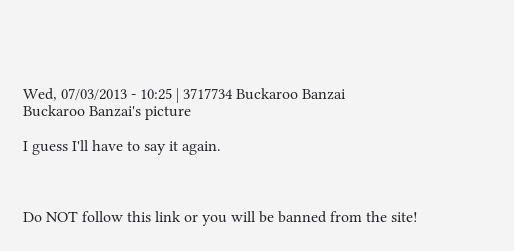Wed, 07/03/2013 - 10:25 | 3717734 Buckaroo Banzai
Buckaroo Banzai's picture

I guess I'll have to say it again.



Do NOT follow this link or you will be banned from the site!